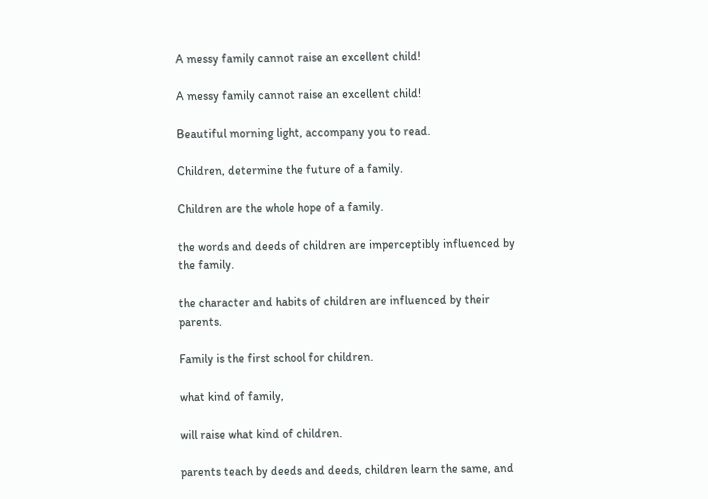A messy family cannot raise an excellent child!

A messy family cannot raise an excellent child!

Beautiful morning light, accompany you to read.

Children, determine the future of a family.

Children are the whole hope of a family.

the words and deeds of children are imperceptibly influenced by the family.

the character and habits of children are influenced by their parents.

Family is the first school for children.

what kind of family,

will raise what kind of children.

parents teach by deeds and deeds, children learn the same, and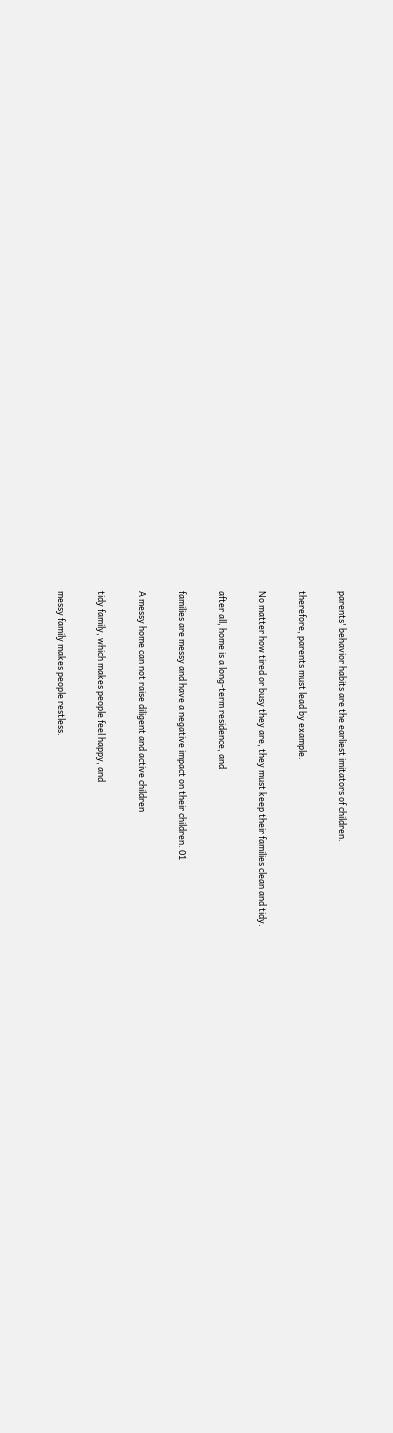parents' behavior habits are the earliest imitators of children.

therefore, parents must lead by example.

No matter how tired or busy they are, they must keep their families clean and tidy.

after all, home is a long-term residence, and

families are messy and have a negative impact on their children. 01

A messy home can not raise diligent and active children

tidy family, which makes people feel happy, and

messy family makes people restless.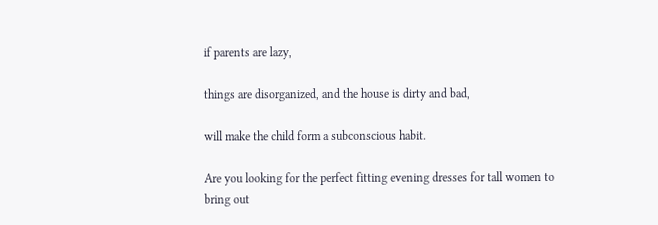if parents are lazy,

things are disorganized, and the house is dirty and bad,

will make the child form a subconscious habit.

Are you looking for the perfect fitting evening dresses for tall women to bring out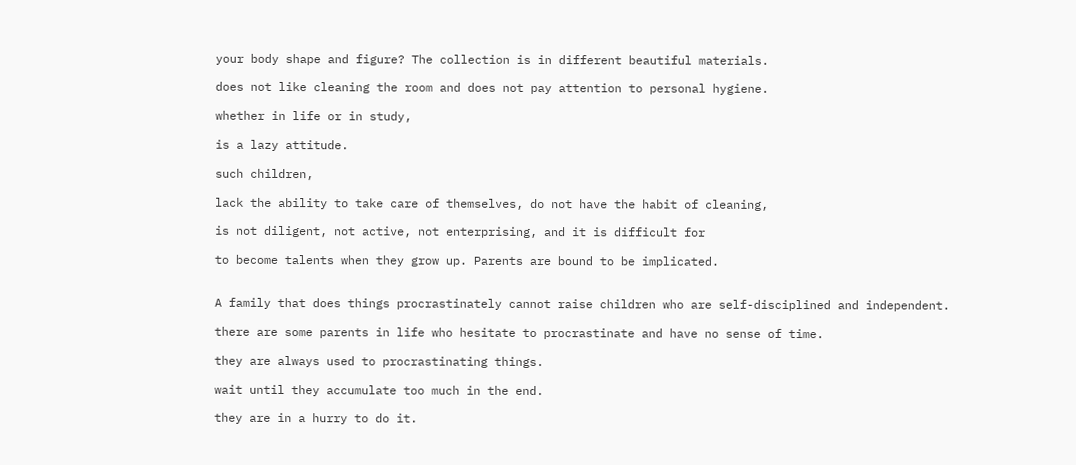your body shape and figure? The collection is in different beautiful materials.

does not like cleaning the room and does not pay attention to personal hygiene.

whether in life or in study,

is a lazy attitude.

such children,

lack the ability to take care of themselves, do not have the habit of cleaning,

is not diligent, not active, not enterprising, and it is difficult for

to become talents when they grow up. Parents are bound to be implicated.


A family that does things procrastinately cannot raise children who are self-disciplined and independent.

there are some parents in life who hesitate to procrastinate and have no sense of time.

they are always used to procrastinating things.

wait until they accumulate too much in the end.

they are in a hurry to do it.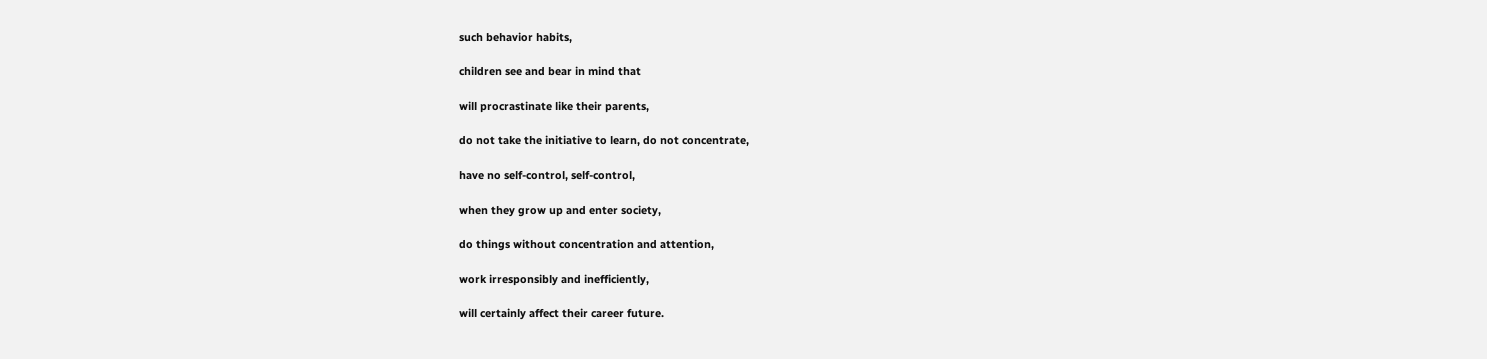such behavior habits,

children see and bear in mind that

will procrastinate like their parents,

do not take the initiative to learn, do not concentrate,

have no self-control, self-control,

when they grow up and enter society,

do things without concentration and attention,

work irresponsibly and inefficiently,

will certainly affect their career future.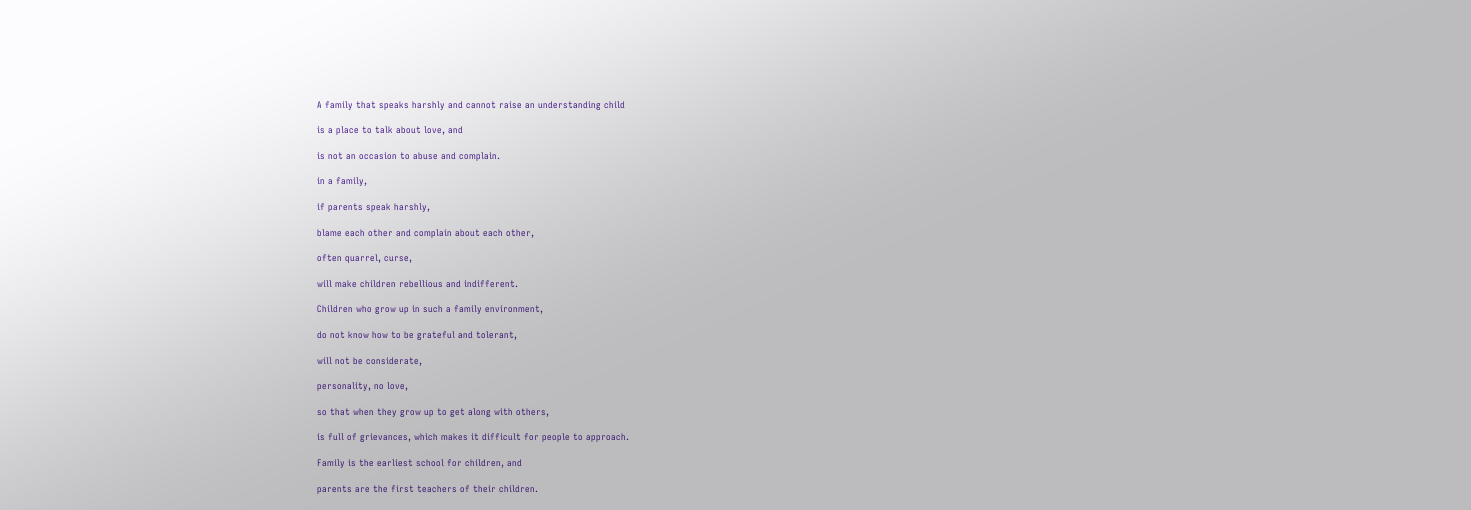A family that speaks harshly and cannot raise an understanding child

is a place to talk about love, and

is not an occasion to abuse and complain.

in a family,

if parents speak harshly,

blame each other and complain about each other,

often quarrel, curse,

will make children rebellious and indifferent.

Children who grow up in such a family environment,

do not know how to be grateful and tolerant,

will not be considerate,

personality, no love,

so that when they grow up to get along with others,

is full of grievances, which makes it difficult for people to approach.

Family is the earliest school for children, and

parents are the first teachers of their children.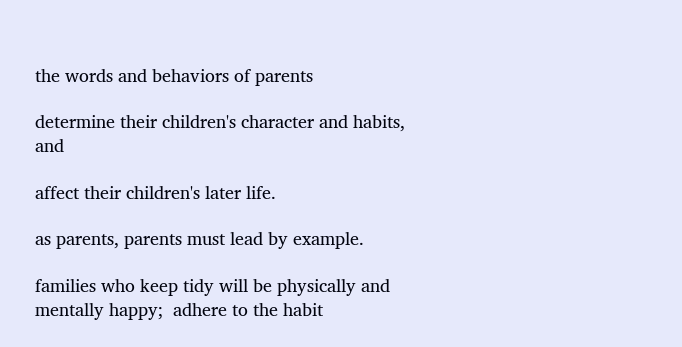the words and behaviors of parents

determine their children's character and habits, and

affect their children's later life.

as parents, parents must lead by example.

families who keep tidy will be physically and mentally happy;  adhere to the habit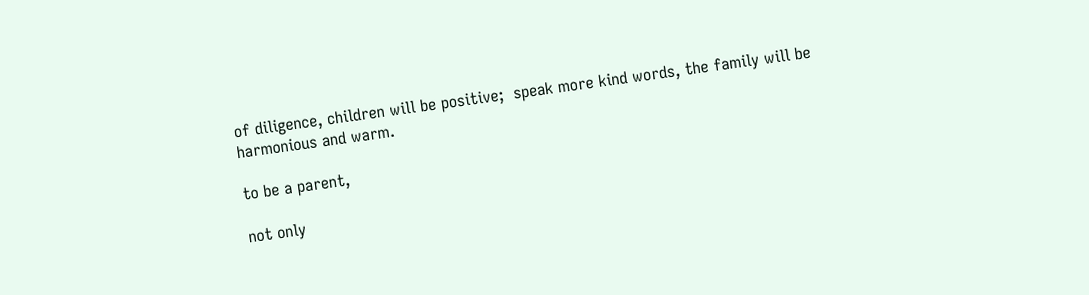of diligence, children will be positive;  speak more kind words, the family will be harmonious and warm.

to be a parent,

not only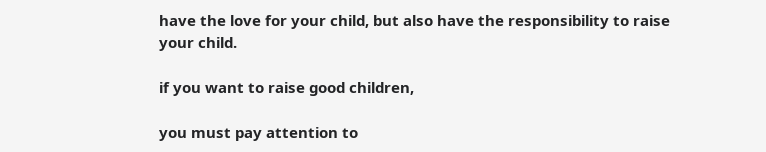have the love for your child, but also have the responsibility to raise your child.

if you want to raise good children,

you must pay attention to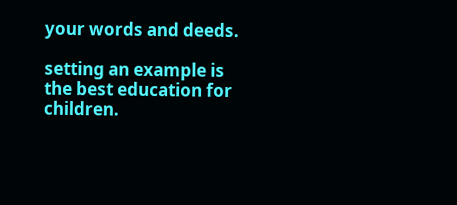your words and deeds.

setting an example is the best education for children.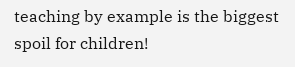teaching by example is the biggest spoil for children!